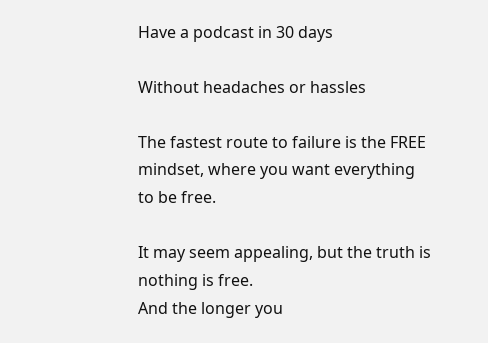Have a podcast in 30 days

Without headaches or hassles

The fastest route to failure is the FREE mindset, where you want everything to be free.

It may seem appealing, but the truth is nothing is free.
And the longer you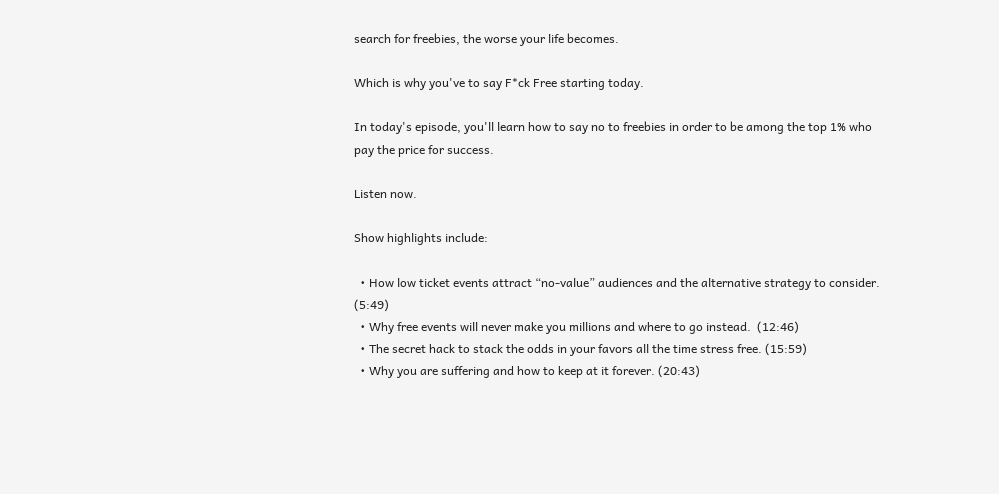search for freebies, the worse your life becomes.

Which is why you've to say F*ck Free starting today.

In today's episode, you'll learn how to say no to freebies in order to be among the top 1% who pay the price for success.

Listen now.

Show highlights include:

  • How low ticket events attract “no-value” audiences and the alternative strategy to consider. (5:49)
  • Why free events will never make you millions and where to go instead.  (12:46)
  • The secret hack to stack the odds in your favors all the time stress free. (15:59)
  • Why you are suffering and how to keep at it forever. (20:43)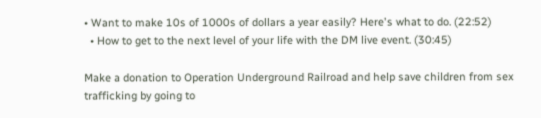• Want to make 10s of 1000s of dollars a year easily? Here's what to do. (22:52)
  • How to get to the next level of your life with the DM live event. (30:45)

Make a donation to Operation Underground Railroad and help save children from sex trafficking by going to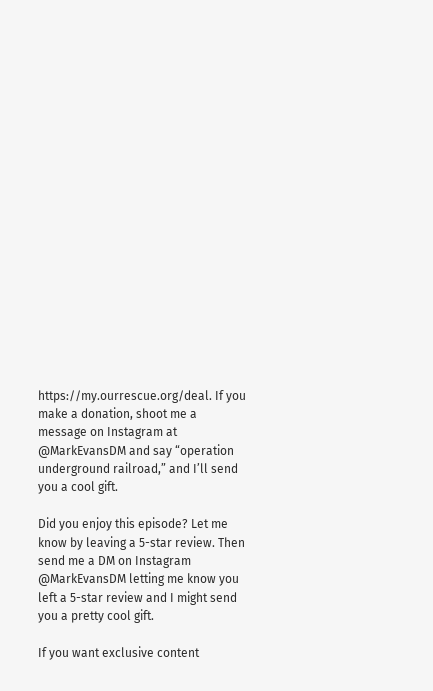https://my.ourrescue.org/deal. If you make a donation, shoot me a message on Instagram at @MarkEvansDM and say “operation underground railroad,” and I’ll send you a cool gift.

Did you enjoy this episode? Let me know by leaving a 5-star review. Then send me a DM on Instagram @MarkEvansDM letting me know you left a 5-star review and I might send you a pretty cool gift.

If you want exclusive content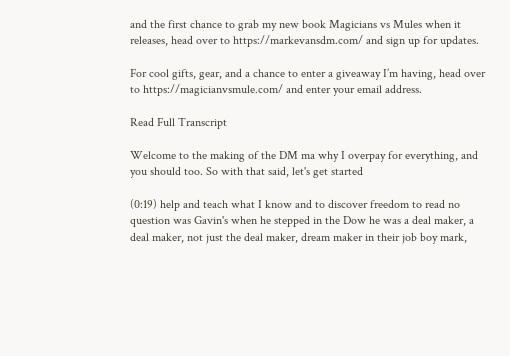and the first chance to grab my new book Magicians vs Mules when it releases, head over to https://markevansdm.com/ and sign up for updates.

For cool gifts, gear, and a chance to enter a giveaway I’m having, head over to https://magicianvsmule.com/ and enter your email address.

Read Full Transcript

Welcome to the making of the DM ma why I overpay for everything, and you should too. So with that said, let's get started

(0:19) help and teach what I know and to discover freedom to read no question was Gavin's when he stepped in the Dow he was a deal maker, a deal maker, not just the deal maker, dream maker in their job boy mark,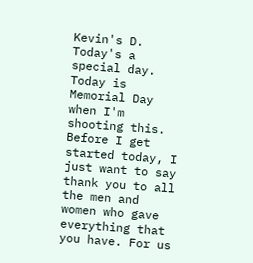Kevin's D. Today's a special day. Today is Memorial Day when I'm shooting this. Before I get started today, I just want to say thank you to all the men and women who gave everything that you have. For us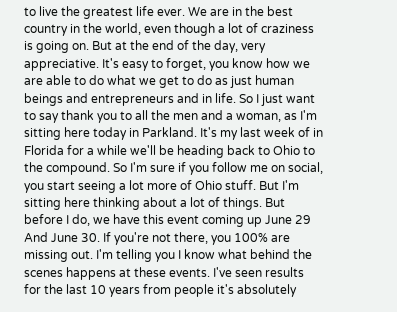to live the greatest life ever. We are in the best country in the world, even though a lot of craziness is going on. But at the end of the day, very appreciative. It's easy to forget, you know how we are able to do what we get to do as just human beings and entrepreneurs and in life. So I just want to say thank you to all the men and a woman, as I'm sitting here today in Parkland. It's my last week of in Florida for a while we'll be heading back to Ohio to the compound. So I'm sure if you follow me on social, you start seeing a lot more of Ohio stuff. But I'm sitting here thinking about a lot of things. But before I do, we have this event coming up June 29 And June 30. If you're not there, you 100% are missing out. I'm telling you I know what behind the scenes happens at these events. I've seen results for the last 10 years from people it's absolutely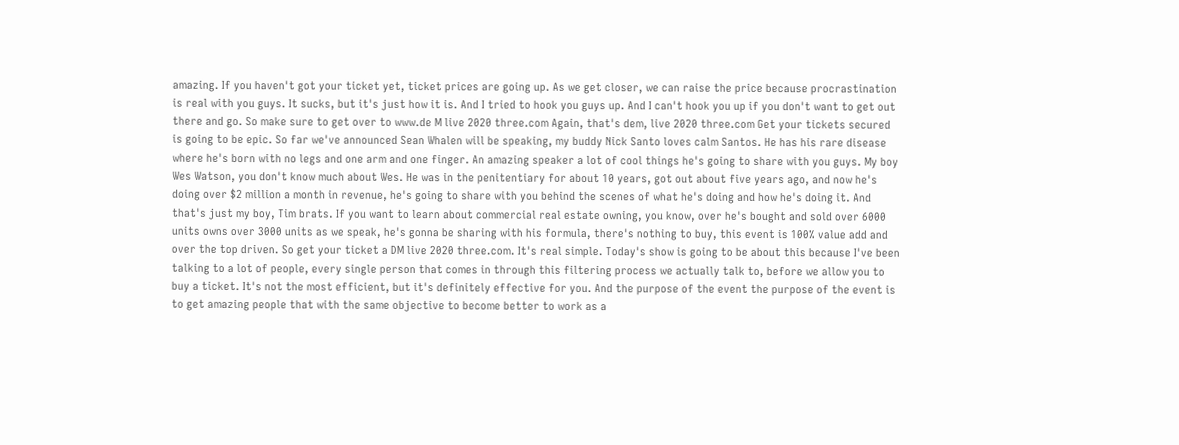amazing. If you haven't got your ticket yet, ticket prices are going up. As we get closer, we can raise the price because procrastination is real with you guys. It sucks, but it's just how it is. And I tried to hook you guys up. And I can't hook you up if you don't want to get out there and go. So make sure to get over to www.de M live 2020 three.com Again, that's dem, live 2020 three.com Get your tickets secured is going to be epic. So far we've announced Sean Whalen will be speaking, my buddy Nick Santo loves calm Santos. He has his rare disease where he's born with no legs and one arm and one finger. An amazing speaker a lot of cool things he's going to share with you guys. My boy Wes Watson, you don't know much about Wes. He was in the penitentiary for about 10 years, got out about five years ago, and now he's doing over $2 million a month in revenue, he's going to share with you behind the scenes of what he's doing and how he's doing it. And that's just my boy, Tim brats. If you want to learn about commercial real estate owning, you know, over he's bought and sold over 6000 units owns over 3000 units as we speak, he's gonna be sharing with his formula, there's nothing to buy, this event is 100% value add and over the top driven. So get your ticket a DM live 2020 three.com. It's real simple. Today's show is going to be about this because I've been talking to a lot of people, every single person that comes in through this filtering process we actually talk to, before we allow you to buy a ticket. It's not the most efficient, but it's definitely effective for you. And the purpose of the event the purpose of the event is to get amazing people that with the same objective to become better to work as a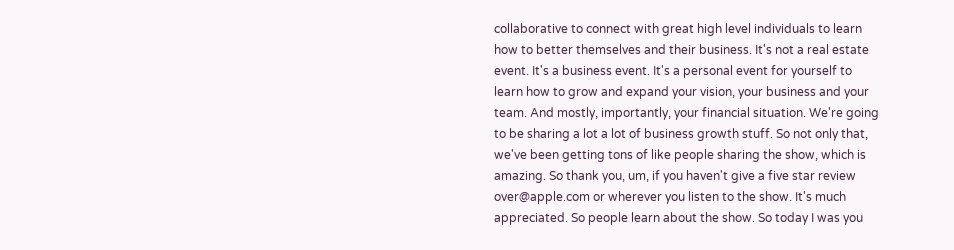collaborative to connect with great high level individuals to learn how to better themselves and their business. It's not a real estate event. It's a business event. It's a personal event for yourself to learn how to grow and expand your vision, your business and your team. And mostly, importantly, your financial situation. We're going to be sharing a lot a lot of business growth stuff. So not only that, we've been getting tons of like people sharing the show, which is amazing. So thank you, um, if you haven't give a five star review over@apple.com or wherever you listen to the show. It's much appreciated. So people learn about the show. So today I was you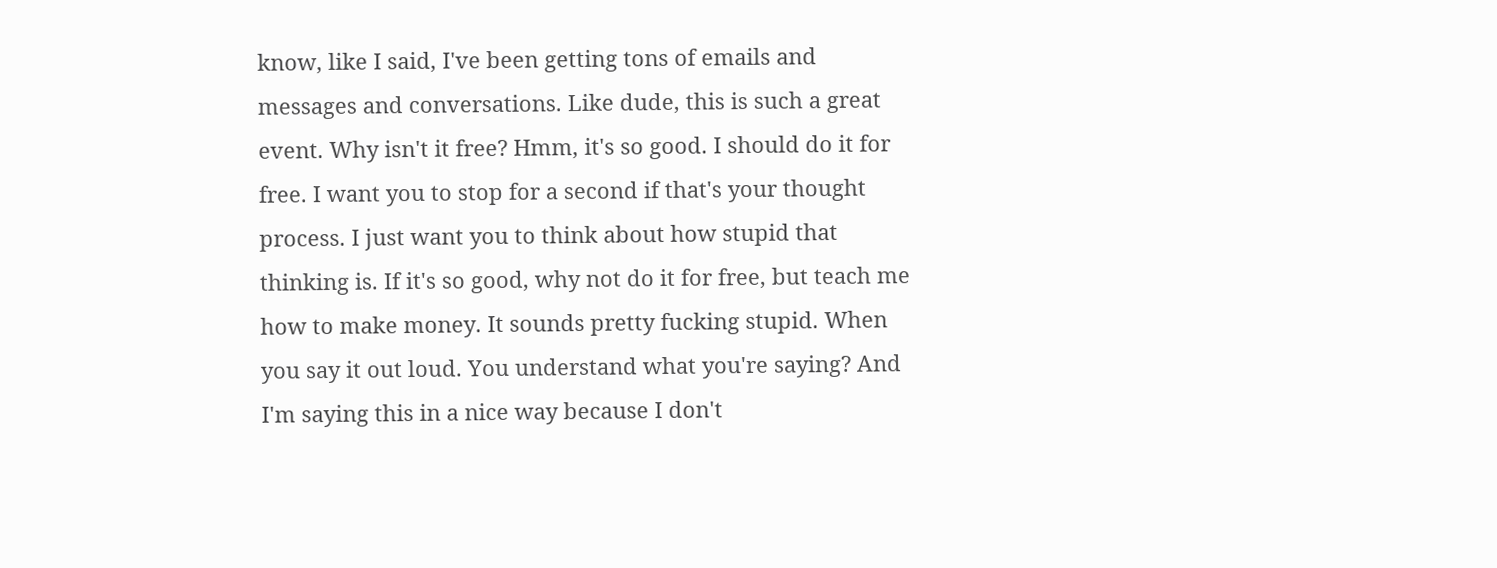know, like I said, I've been getting tons of emails and messages and conversations. Like dude, this is such a great event. Why isn't it free? Hmm, it's so good. I should do it for free. I want you to stop for a second if that's your thought process. I just want you to think about how stupid that thinking is. If it's so good, why not do it for free, but teach me how to make money. It sounds pretty fucking stupid. When you say it out loud. You understand what you're saying? And I'm saying this in a nice way because I don't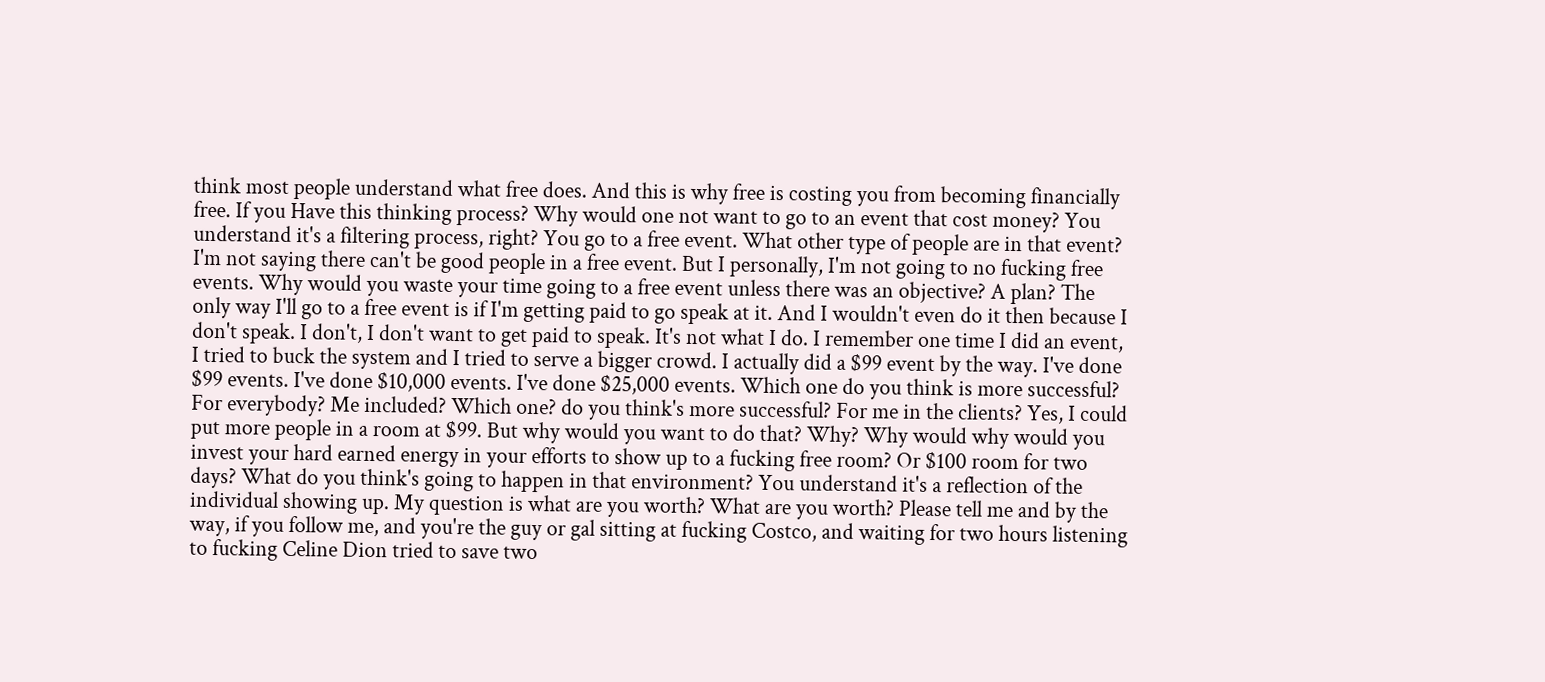think most people understand what free does. And this is why free is costing you from becoming financially free. If you Have this thinking process? Why would one not want to go to an event that cost money? You understand it's a filtering process, right? You go to a free event. What other type of people are in that event? I'm not saying there can't be good people in a free event. But I personally, I'm not going to no fucking free events. Why would you waste your time going to a free event unless there was an objective? A plan? The only way I'll go to a free event is if I'm getting paid to go speak at it. And I wouldn't even do it then because I don't speak. I don't, I don't want to get paid to speak. It's not what I do. I remember one time I did an event, I tried to buck the system and I tried to serve a bigger crowd. I actually did a $99 event by the way. I've done $99 events. I've done $10,000 events. I've done $25,000 events. Which one do you think is more successful? For everybody? Me included? Which one? do you think's more successful? For me in the clients? Yes, I could put more people in a room at $99. But why would you want to do that? Why? Why would why would you invest your hard earned energy in your efforts to show up to a fucking free room? Or $100 room for two days? What do you think's going to happen in that environment? You understand it's a reflection of the individual showing up. My question is what are you worth? What are you worth? Please tell me and by the way, if you follow me, and you're the guy or gal sitting at fucking Costco, and waiting for two hours listening to fucking Celine Dion tried to save two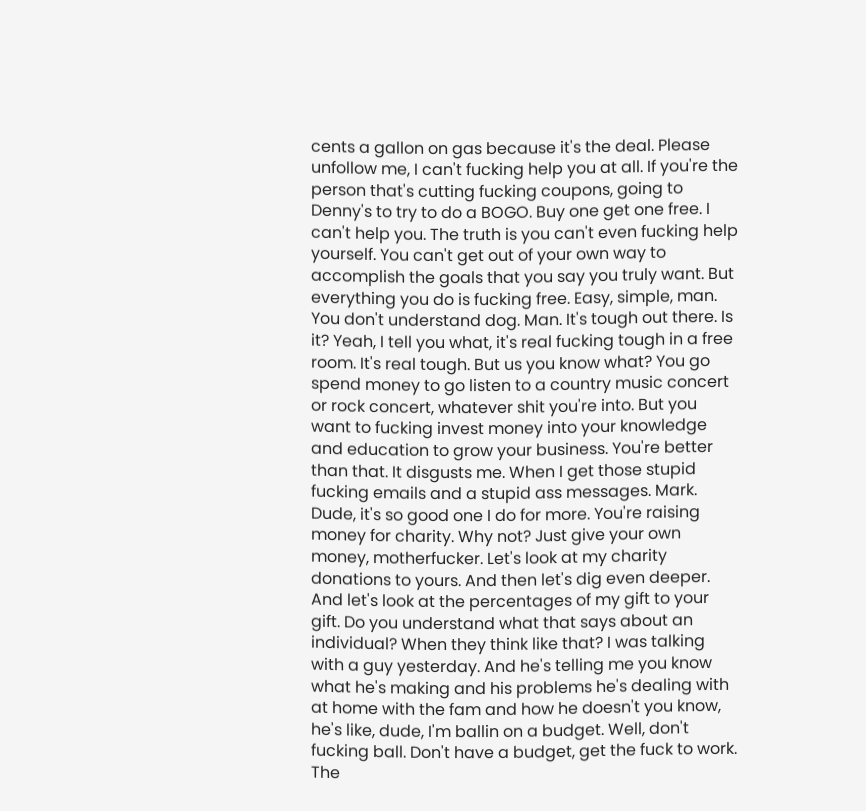cents a gallon on gas because it's the deal. Please unfollow me, I can't fucking help you at all. If you're the person that's cutting fucking coupons, going to Denny's to try to do a BOGO. Buy one get one free. I can't help you. The truth is you can't even fucking help yourself. You can't get out of your own way to accomplish the goals that you say you truly want. But everything you do is fucking free. Easy, simple, man. You don't understand dog. Man. It's tough out there. Is it? Yeah, I tell you what, it's real fucking tough in a free room. It's real tough. But us you know what? You go spend money to go listen to a country music concert or rock concert, whatever shit you're into. But you want to fucking invest money into your knowledge and education to grow your business. You're better than that. It disgusts me. When I get those stupid fucking emails and a stupid ass messages. Mark. Dude, it's so good one I do for more. You're raising money for charity. Why not? Just give your own money, motherfucker. Let's look at my charity donations to yours. And then let's dig even deeper. And let's look at the percentages of my gift to your gift. Do you understand what that says about an individual? When they think like that? I was talking with a guy yesterday. And he's telling me you know what he's making and his problems he's dealing with at home with the fam and how he doesn't you know, he's like, dude, I'm ballin on a budget. Well, don't fucking ball. Don't have a budget, get the fuck to work. The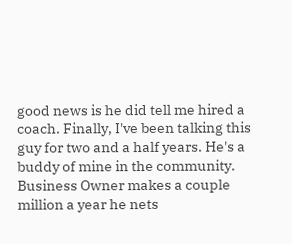good news is he did tell me hired a coach. Finally, I've been talking this guy for two and a half years. He's a buddy of mine in the community. Business Owner makes a couple million a year he nets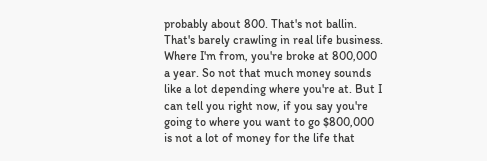probably about 800. That's not ballin. That's barely crawling in real life business. Where I'm from, you're broke at 800,000 a year. So not that much money sounds like a lot depending where you're at. But I can tell you right now, if you say you're going to where you want to go $800,000 is not a lot of money for the life that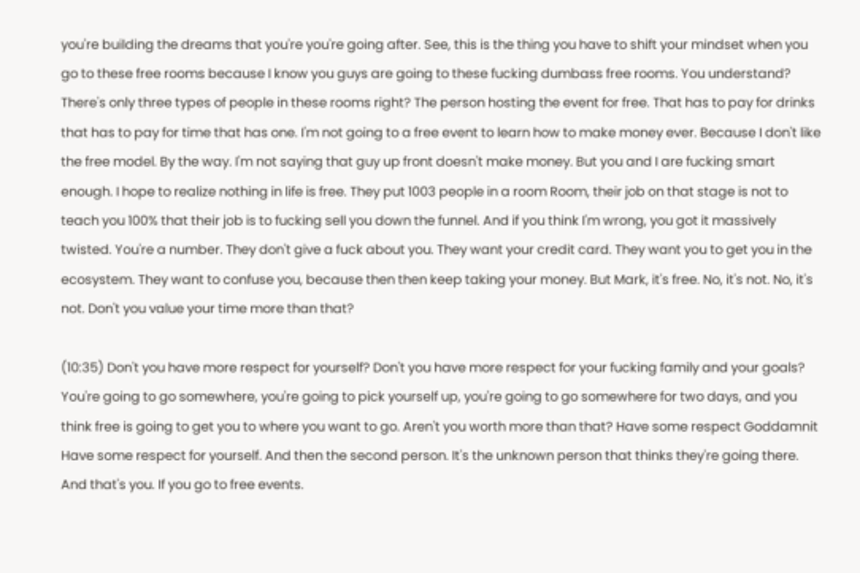you're building the dreams that you're you're going after. See, this is the thing you have to shift your mindset when you go to these free rooms because I know you guys are going to these fucking dumbass free rooms. You understand? There's only three types of people in these rooms right? The person hosting the event for free. That has to pay for drinks that has to pay for time that has one. I'm not going to a free event to learn how to make money ever. Because I don't like the free model. By the way. I'm not saying that guy up front doesn't make money. But you and I are fucking smart enough. I hope to realize nothing in life is free. They put 1003 people in a room Room, their job on that stage is not to teach you 100% that their job is to fucking sell you down the funnel. And if you think I'm wrong, you got it massively twisted. You're a number. They don't give a fuck about you. They want your credit card. They want you to get you in the ecosystem. They want to confuse you, because then then keep taking your money. But Mark, it's free. No, it's not. No, it's not. Don't you value your time more than that?

(10:35) Don't you have more respect for yourself? Don't you have more respect for your fucking family and your goals? You're going to go somewhere, you're going to pick yourself up, you're going to go somewhere for two days, and you think free is going to get you to where you want to go. Aren't you worth more than that? Have some respect Goddamnit Have some respect for yourself. And then the second person. It's the unknown person that thinks they're going there. And that's you. If you go to free events.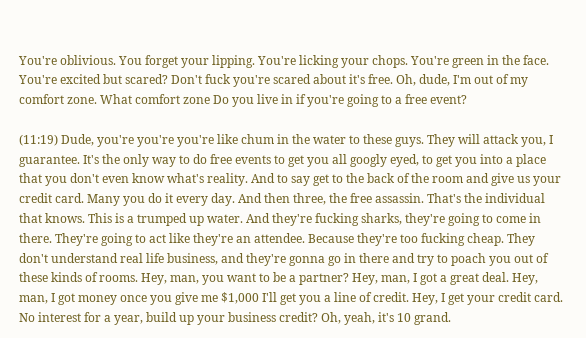You're oblivious. You forget your lipping. You're licking your chops. You're green in the face. You're excited but scared? Don't fuck you're scared about it's free. Oh, dude, I'm out of my comfort zone. What comfort zone Do you live in if you're going to a free event?

(11:19) Dude, you're you're you're like chum in the water to these guys. They will attack you, I guarantee. It's the only way to do free events to get you all googly eyed, to get you into a place that you don't even know what's reality. And to say get to the back of the room and give us your credit card. Many you do it every day. And then three, the free assassin. That's the individual that knows. This is a trumped up water. And they're fucking sharks, they're going to come in there. They're going to act like they're an attendee. Because they're too fucking cheap. They don't understand real life business, and they're gonna go in there and try to poach you out of these kinds of rooms. Hey, man, you want to be a partner? Hey, man, I got a great deal. Hey, man, I got money once you give me $1,000 I'll get you a line of credit. Hey, I get your credit card. No interest for a year, build up your business credit? Oh, yeah, it's 10 grand.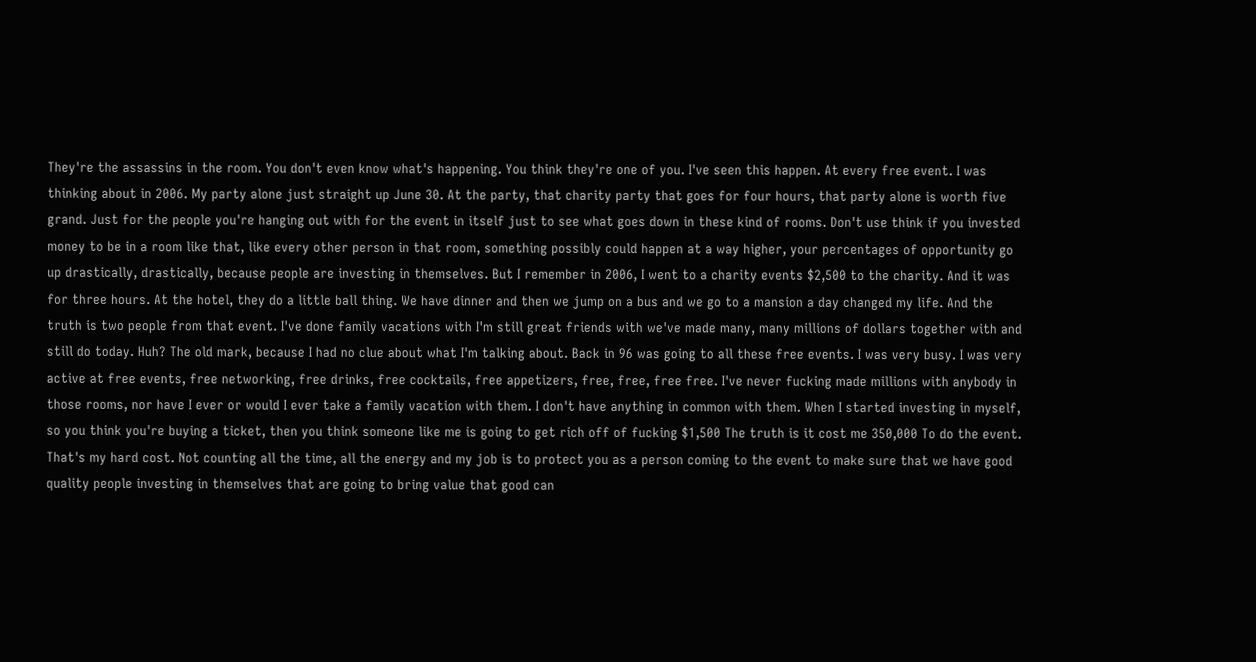They're the assassins in the room. You don't even know what's happening. You think they're one of you. I've seen this happen. At every free event. I was thinking about in 2006. My party alone just straight up June 30. At the party, that charity party that goes for four hours, that party alone is worth five grand. Just for the people you're hanging out with for the event in itself just to see what goes down in these kind of rooms. Don't use think if you invested money to be in a room like that, like every other person in that room, something possibly could happen at a way higher, your percentages of opportunity go up drastically, drastically, because people are investing in themselves. But I remember in 2006, I went to a charity events $2,500 to the charity. And it was for three hours. At the hotel, they do a little ball thing. We have dinner and then we jump on a bus and we go to a mansion a day changed my life. And the truth is two people from that event. I've done family vacations with I'm still great friends with we've made many, many millions of dollars together with and still do today. Huh? The old mark, because I had no clue about what I'm talking about. Back in 96 was going to all these free events. I was very busy. I was very active at free events, free networking, free drinks, free cocktails, free appetizers, free, free, free free. I've never fucking made millions with anybody in those rooms, nor have I ever or would I ever take a family vacation with them. I don't have anything in common with them. When I started investing in myself, so you think you're buying a ticket, then you think someone like me is going to get rich off of fucking $1,500 The truth is it cost me 350,000 To do the event. That's my hard cost. Not counting all the time, all the energy and my job is to protect you as a person coming to the event to make sure that we have good quality people investing in themselves that are going to bring value that good can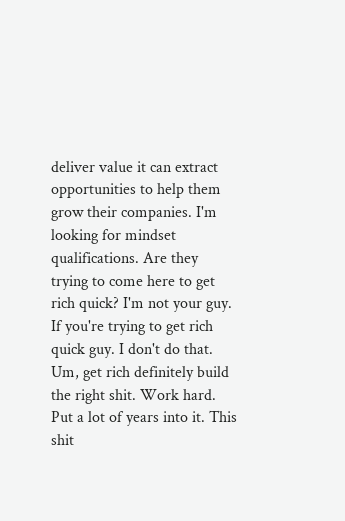deliver value it can extract opportunities to help them grow their companies. I'm looking for mindset qualifications. Are they trying to come here to get rich quick? I'm not your guy. If you're trying to get rich quick guy. I don't do that. Um, get rich definitely build the right shit. Work hard. Put a lot of years into it. This shit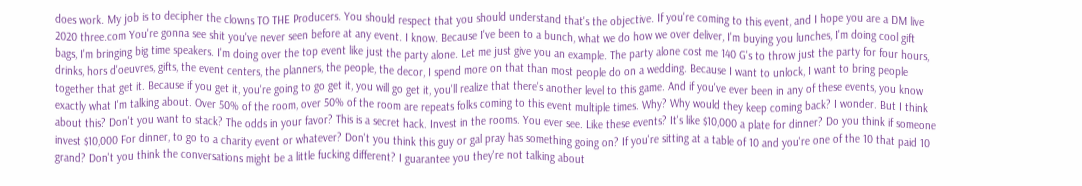does work. My job is to decipher the clowns TO THE Producers. You should respect that you should understand that's the objective. If you're coming to this event, and I hope you are a DM live 2020 three.com You're gonna see shit you've never seen before at any event. I know. Because I've been to a bunch, what we do how we over deliver, I'm buying you lunches, I'm doing cool gift bags, I'm bringing big time speakers. I'm doing over the top event like just the party alone. Let me just give you an example. The party alone cost me 140 G's to throw just the party for four hours, drinks, hors d'oeuvres, gifts, the event centers, the planners, the people, the decor, I spend more on that than most people do on a wedding. Because I want to unlock, I want to bring people together that get it. Because if you get it, you're going to go get it, you will go get it, you'll realize that there's another level to this game. And if you've ever been in any of these events, you know exactly what I'm talking about. Over 50% of the room, over 50% of the room are repeats folks coming to this event multiple times. Why? Why would they keep coming back? I wonder. But I think about this? Don't you want to stack? The odds in your favor? This is a secret hack. Invest in the rooms. You ever see. Like these events? It's like $10,000 a plate for dinner? Do you think if someone invest $10,000 For dinner, to go to a charity event or whatever? Don't you think this guy or gal pray has something going on? If you're sitting at a table of 10 and you're one of the 10 that paid 10 grand? Don't you think the conversations might be a little fucking different? I guarantee you they're not talking about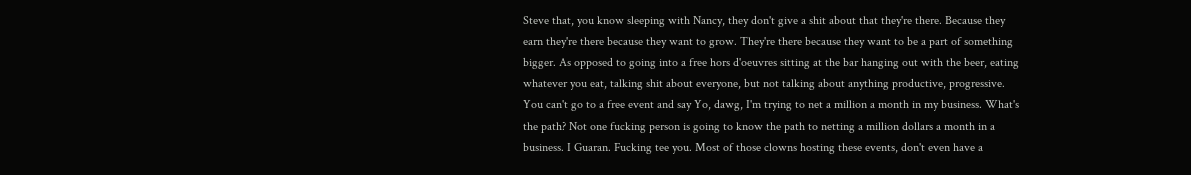Steve that, you know sleeping with Nancy, they don't give a shit about that they're there. Because they earn they're there because they want to grow. They're there because they want to be a part of something bigger. As opposed to going into a free hors d'oeuvres sitting at the bar hanging out with the beer, eating whatever you eat, talking shit about everyone, but not talking about anything productive, progressive. You can't go to a free event and say Yo, dawg, I'm trying to net a million a month in my business. What's the path? Not one fucking person is going to know the path to netting a million dollars a month in a business. I Guaran. Fucking tee you. Most of those clowns hosting these events, don't even have a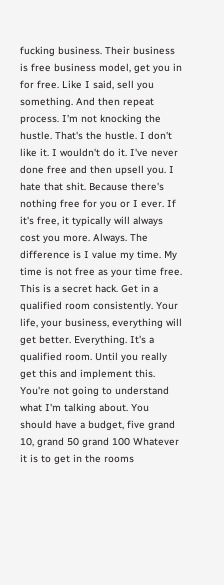fucking business. Their business is free business model, get you in for free. Like I said, sell you something. And then repeat process. I'm not knocking the hustle. That's the hustle. I don't like it. I wouldn't do it. I've never done free and then upsell you. I hate that shit. Because there's nothing free for you or I ever. If it's free, it typically will always cost you more. Always. The difference is I value my time. My time is not free as your time free. This is a secret hack. Get in a qualified room consistently. Your life, your business, everything will get better. Everything. It's a qualified room. Until you really get this and implement this. You're not going to understand what I'm talking about. You should have a budget, five grand 10, grand 50 grand 100 Whatever it is to get in the rooms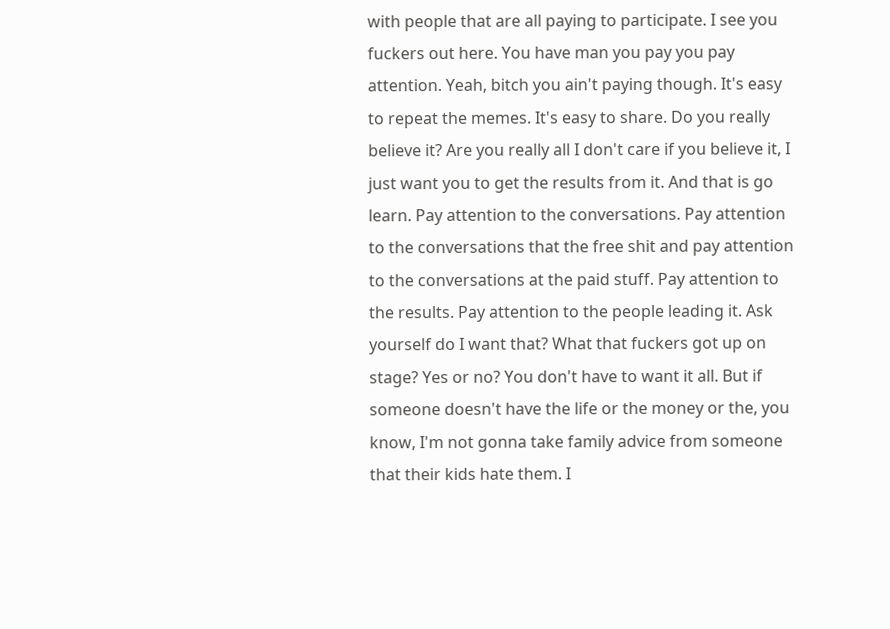with people that are all paying to participate. I see you fuckers out here. You have man you pay you pay attention. Yeah, bitch you ain't paying though. It's easy to repeat the memes. It's easy to share. Do you really believe it? Are you really all I don't care if you believe it, I just want you to get the results from it. And that is go learn. Pay attention to the conversations. Pay attention to the conversations that the free shit and pay attention to the conversations at the paid stuff. Pay attention to the results. Pay attention to the people leading it. Ask yourself do I want that? What that fuckers got up on stage? Yes or no? You don't have to want it all. But if someone doesn't have the life or the money or the, you know, I'm not gonna take family advice from someone that their kids hate them. I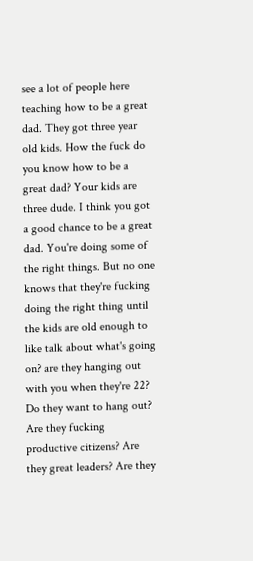see a lot of people here teaching how to be a great dad. They got three year old kids. How the fuck do you know how to be a great dad? Your kids are three dude. I think you got a good chance to be a great dad. You're doing some of the right things. But no one knows that they're fucking doing the right thing until the kids are old enough to like talk about what's going on? are they hanging out with you when they're 22? Do they want to hang out? Are they fucking productive citizens? Are they great leaders? Are they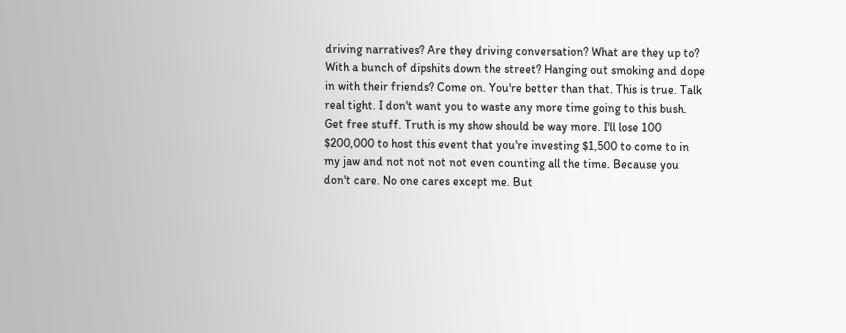driving narratives? Are they driving conversation? What are they up to? With a bunch of dipshits down the street? Hanging out smoking and dope in with their friends? Come on. You're better than that. This is true. Talk real tight. I don't want you to waste any more time going to this bush. Get free stuff. Truth is my show should be way more. I'll lose 100 $200,000 to host this event that you're investing $1,500 to come to in my jaw and not not not not even counting all the time. Because you don't care. No one cares except me. But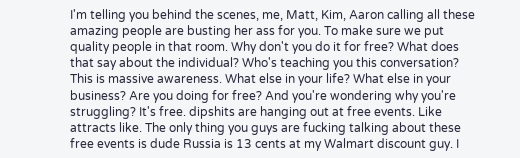I'm telling you behind the scenes, me, Matt, Kim, Aaron calling all these amazing people are busting her ass for you. To make sure we put quality people in that room. Why don't you do it for free? What does that say about the individual? Who's teaching you this conversation? This is massive awareness. What else in your life? What else in your business? Are you doing for free? And you're wondering why you're struggling? It's free. dipshits are hanging out at free events. Like attracts like. The only thing you guys are fucking talking about these free events is dude Russia is 13 cents at my Walmart discount guy. I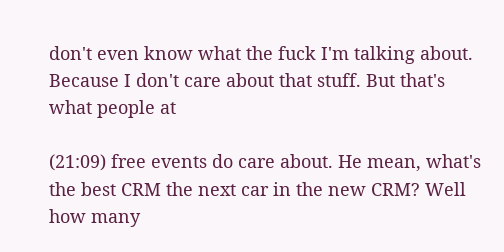don't even know what the fuck I'm talking about. Because I don't care about that stuff. But that's what people at

(21:09) free events do care about. He mean, what's the best CRM the next car in the new CRM? Well how many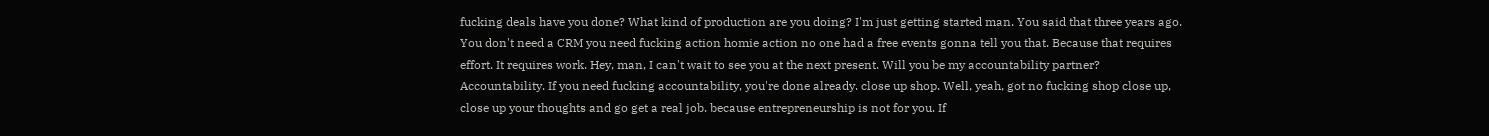fucking deals have you done? What kind of production are you doing? I'm just getting started man. You said that three years ago. You don't need a CRM you need fucking action homie action no one had a free events gonna tell you that. Because that requires effort. It requires work. Hey, man, I can't wait to see you at the next present. Will you be my accountability partner? Accountability. If you need fucking accountability, you're done already. close up shop. Well, yeah, got no fucking shop close up, close up your thoughts and go get a real job. because entrepreneurship is not for you. If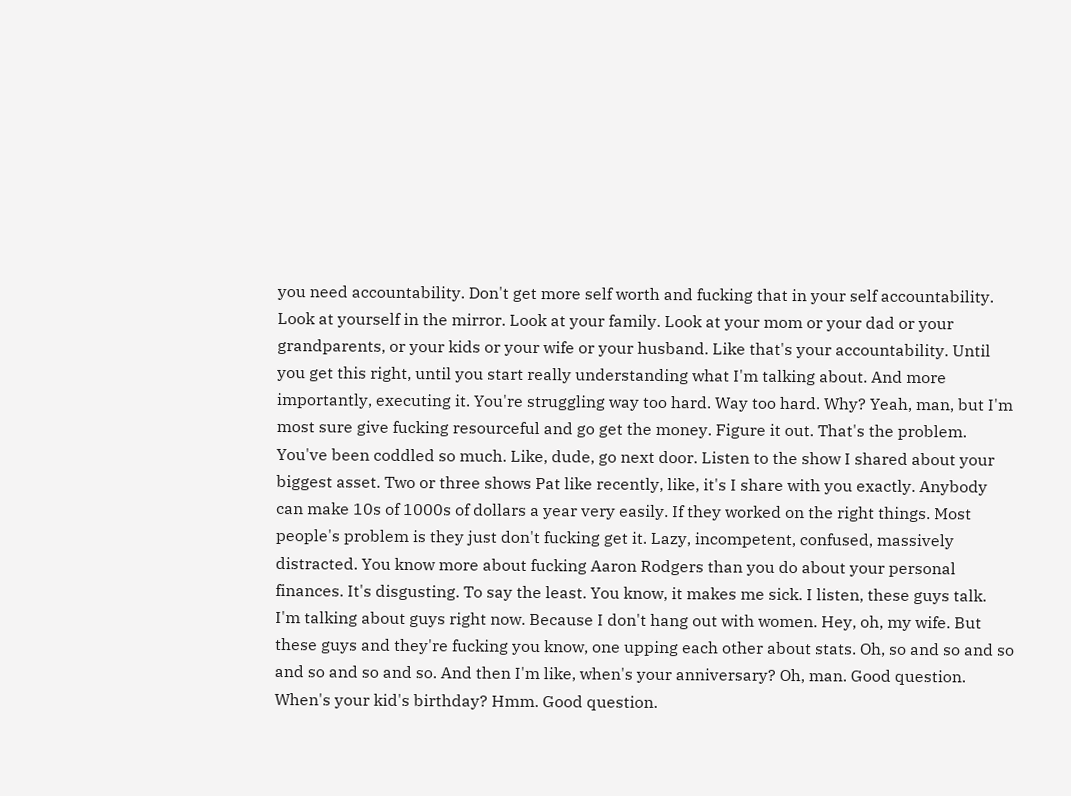you need accountability. Don't get more self worth and fucking that in your self accountability. Look at yourself in the mirror. Look at your family. Look at your mom or your dad or your grandparents, or your kids or your wife or your husband. Like that's your accountability. Until you get this right, until you start really understanding what I'm talking about. And more importantly, executing it. You're struggling way too hard. Way too hard. Why? Yeah, man, but I'm most sure give fucking resourceful and go get the money. Figure it out. That's the problem. You've been coddled so much. Like, dude, go next door. Listen to the show I shared about your biggest asset. Two or three shows Pat like recently, like, it's I share with you exactly. Anybody can make 10s of 1000s of dollars a year very easily. If they worked on the right things. Most people's problem is they just don't fucking get it. Lazy, incompetent, confused, massively distracted. You know more about fucking Aaron Rodgers than you do about your personal finances. It's disgusting. To say the least. You know, it makes me sick. I listen, these guys talk. I'm talking about guys right now. Because I don't hang out with women. Hey, oh, my wife. But these guys and they're fucking you know, one upping each other about stats. Oh, so and so and so and so and so and so. And then I'm like, when's your anniversary? Oh, man. Good question. When's your kid's birthday? Hmm. Good question.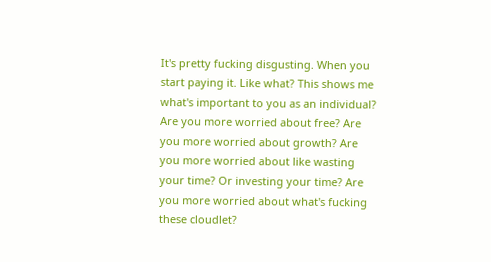It's pretty fucking disgusting. When you start paying it. Like what? This shows me what's important to you as an individual? Are you more worried about free? Are you more worried about growth? Are you more worried about like wasting your time? Or investing your time? Are you more worried about what's fucking these cloudlet?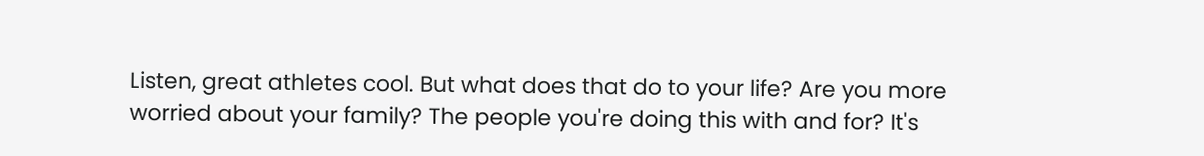Listen, great athletes cool. But what does that do to your life? Are you more worried about your family? The people you're doing this with and for? It's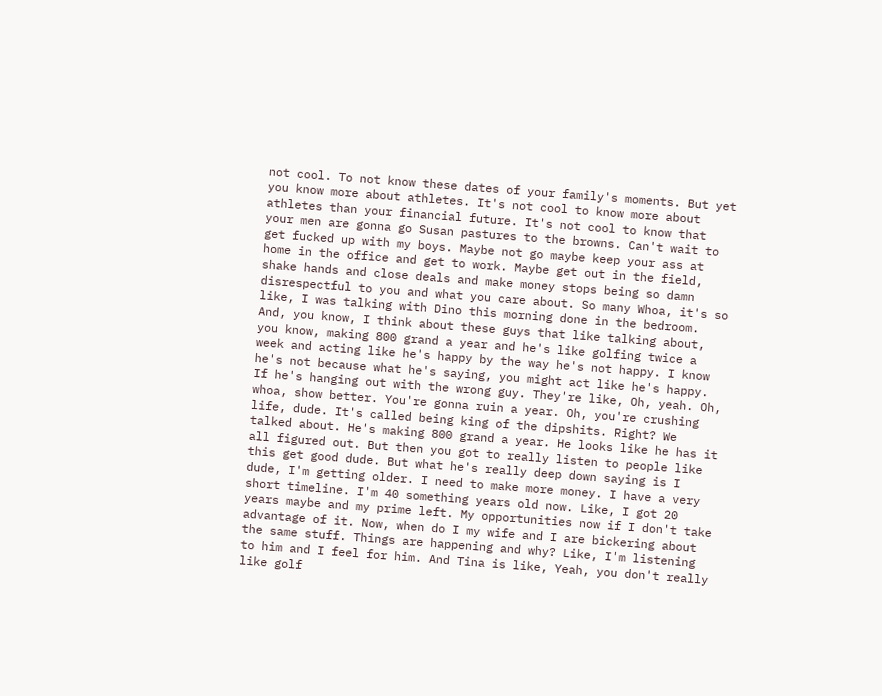not cool. To not know these dates of your family's moments. But yet you know more about athletes. It's not cool to know more about athletes than your financial future. It's not cool to know that your men are gonna go Susan pastures to the browns. Can't wait to get fucked up with my boys. Maybe not go maybe keep your ass at home in the office and get to work. Maybe get out in the field, shake hands and close deals and make money stops being so damn disrespectful to you and what you care about. So many Whoa, it's so like, I was talking with Dino this morning done in the bedroom. And, you know, I think about these guys that like talking about, you know, making 800 grand a year and he's like golfing twice a week and acting like he's happy by the way he's not happy. I know he's not because what he's saying, you might act like he's happy. If he's hanging out with the wrong guy. They're like, Oh, yeah. Oh, whoa, show better. You're gonna ruin a year. Oh, you're crushing life, dude. It's called being king of the dipshits. Right? We talked about. He's making 800 grand a year. He looks like he has it all figured out. But then you got to really listen to people like this get good dude. But what he's really deep down saying is I dude, I'm getting older. I need to make more money. I have a very short timeline. I'm 40 something years old now. Like, I got 20 years maybe and my prime left. My opportunities now if I don't take advantage of it. Now, when do I my wife and I are bickering about the same stuff. Things are happening and why? Like, I'm listening to him and I feel for him. And Tina is like, Yeah, you don't really like golf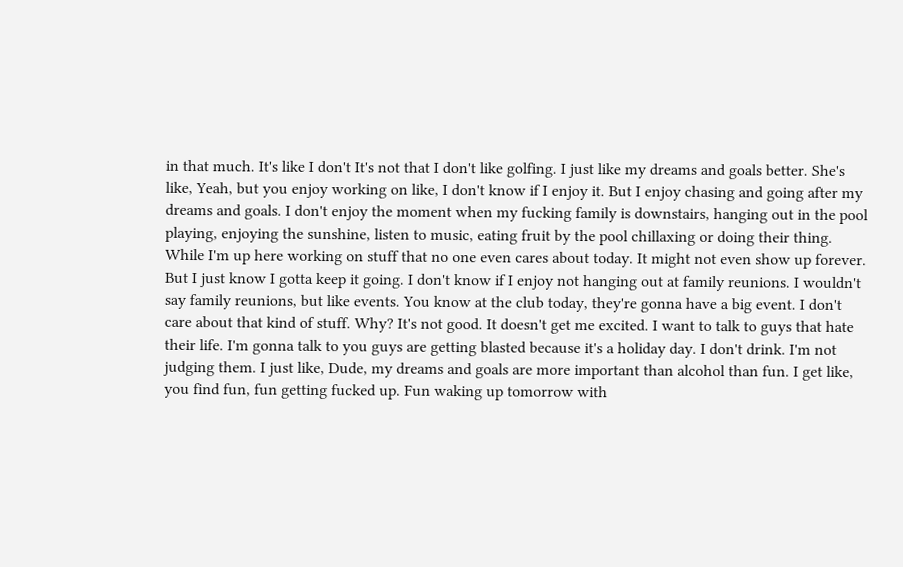in that much. It's like I don't It's not that I don't like golfing. I just like my dreams and goals better. She's like, Yeah, but you enjoy working on like, I don't know if I enjoy it. But I enjoy chasing and going after my dreams and goals. I don't enjoy the moment when my fucking family is downstairs, hanging out in the pool playing, enjoying the sunshine, listen to music, eating fruit by the pool chillaxing or doing their thing. While I'm up here working on stuff that no one even cares about today. It might not even show up forever. But I just know I gotta keep it going. I don't know if I enjoy not hanging out at family reunions. I wouldn't say family reunions, but like events. You know at the club today, they're gonna have a big event. I don't care about that kind of stuff. Why? It's not good. It doesn't get me excited. I want to talk to guys that hate their life. I'm gonna talk to you guys are getting blasted because it's a holiday day. I don't drink. I'm not judging them. I just like, Dude, my dreams and goals are more important than alcohol than fun. I get like, you find fun, fun getting fucked up. Fun waking up tomorrow with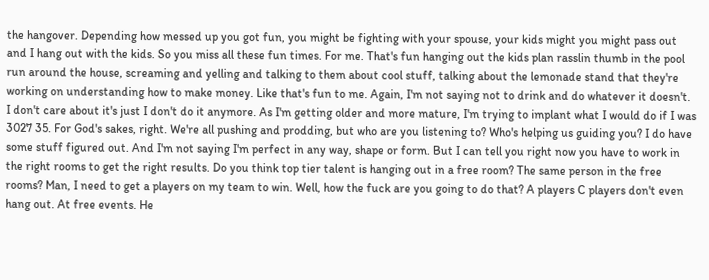the hangover. Depending how messed up you got fun, you might be fighting with your spouse, your kids might you might pass out and I hang out with the kids. So you miss all these fun times. For me. That's fun hanging out the kids plan rasslin thumb in the pool run around the house, screaming and yelling and talking to them about cool stuff, talking about the lemonade stand that they're working on understanding how to make money. Like that's fun to me. Again, I'm not saying not to drink and do whatever it doesn't. I don't care about it's just I don't do it anymore. As I'm getting older and more mature, I'm trying to implant what I would do if I was 3027 35. For God's sakes, right. We're all pushing and prodding, but who are you listening to? Who's helping us guiding you? I do have some stuff figured out. And I'm not saying I'm perfect in any way, shape or form. But I can tell you right now you have to work in the right rooms to get the right results. Do you think top tier talent is hanging out in a free room? The same person in the free rooms? Man, I need to get a players on my team to win. Well, how the fuck are you going to do that? A players C players don't even hang out. At free events. He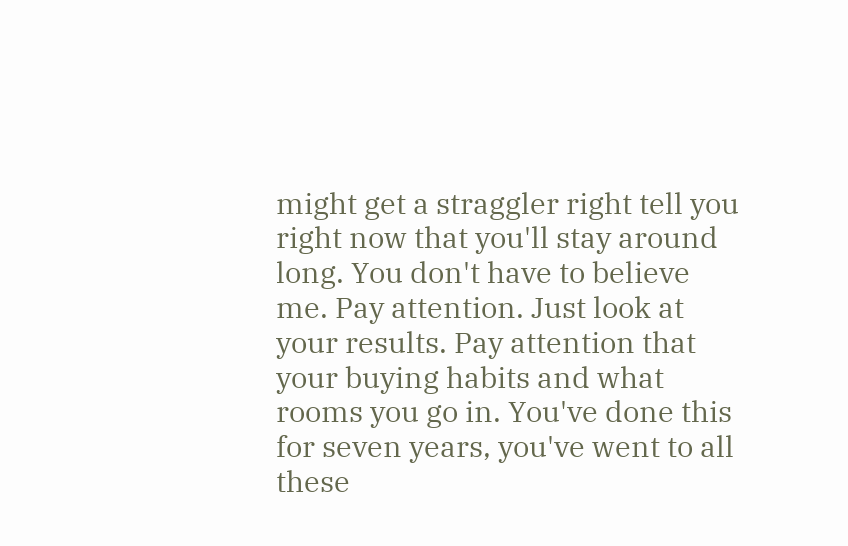might get a straggler right tell you right now that you'll stay around long. You don't have to believe me. Pay attention. Just look at your results. Pay attention that your buying habits and what rooms you go in. You've done this for seven years, you've went to all these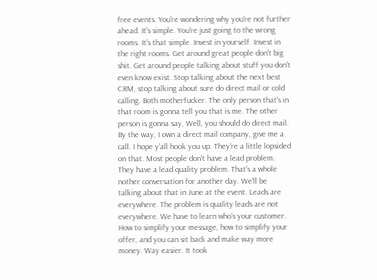free events. You're wondering why you're not further ahead. It's simple. You're just going to the wrong rooms. It's that simple. Invest in yourself. Invest in the right rooms. Get around great people don't big shit. Get around people talking about stuff you don't even know exist. Stop talking about the next best CRM, stop talking about sure do direct mail or cold calling. Both motherfucker. The only person that's in that room is gonna tell you that is me. The other person is gonna say, Well, you should do direct mail. By the way, I own a direct mail company, give me a call. I hope y'all hook you up. They're a little lopsided on that. Most people don't have a lead problem. They have a lead quality problem. That's a whole nother conversation for another day. We'll be talking about that in June at the event. Leads are everywhere. The problem is quality leads are not everywhere. We have to learn who's your customer. How to simplify your message, how to simplify your offer, and you can sit back and make way more money. Way easier. It took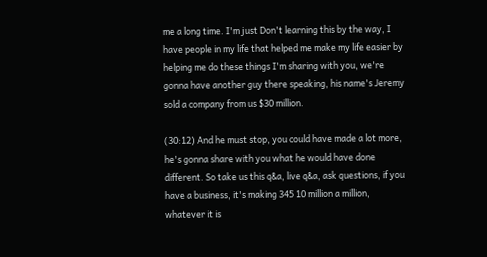me a long time. I'm just Don't learning this by the way, I have people in my life that helped me make my life easier by helping me do these things I'm sharing with you, we're gonna have another guy there speaking, his name's Jeremy sold a company from us $30 million.

(30:12) And he must stop, you could have made a lot more, he's gonna share with you what he would have done different. So take us this q&a, live q&a, ask questions, if you have a business, it's making 345 10 million a million, whatever it is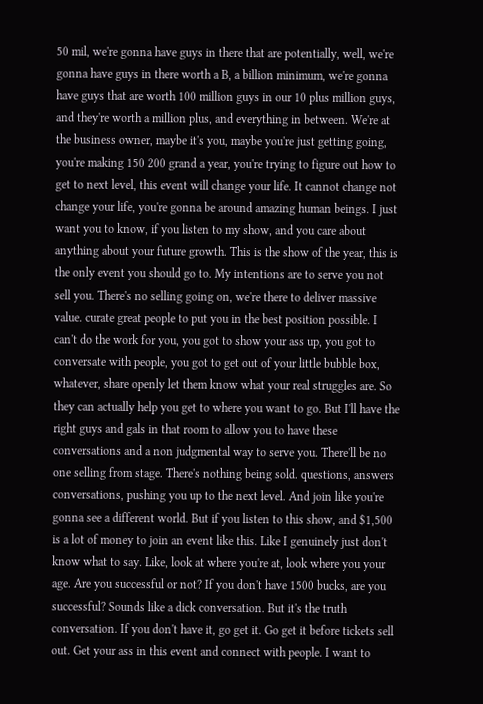50 mil, we're gonna have guys in there that are potentially, well, we're gonna have guys in there worth a B, a billion minimum, we're gonna have guys that are worth 100 million guys in our 10 plus million guys, and they're worth a million plus, and everything in between. We're at the business owner, maybe it's you, maybe you're just getting going, you're making 150 200 grand a year, you're trying to figure out how to get to next level, this event will change your life. It cannot change not change your life, you're gonna be around amazing human beings. I just want you to know, if you listen to my show, and you care about anything about your future growth. This is the show of the year, this is the only event you should go to. My intentions are to serve you not sell you. There's no selling going on, we're there to deliver massive value. curate great people to put you in the best position possible. I can't do the work for you, you got to show your ass up, you got to conversate with people, you got to get out of your little bubble box, whatever, share openly let them know what your real struggles are. So they can actually help you get to where you want to go. But I'll have the right guys and gals in that room to allow you to have these conversations and a non judgmental way to serve you. There'll be no one selling from stage. There's nothing being sold. questions, answers conversations, pushing you up to the next level. And join like you're gonna see a different world. But if you listen to this show, and $1,500 is a lot of money to join an event like this. Like I genuinely just don't know what to say. Like, look at where you're at, look where you your age. Are you successful or not? If you don't have 1500 bucks, are you successful? Sounds like a dick conversation. But it's the truth conversation. If you don't have it, go get it. Go get it before tickets sell out. Get your ass in this event and connect with people. I want to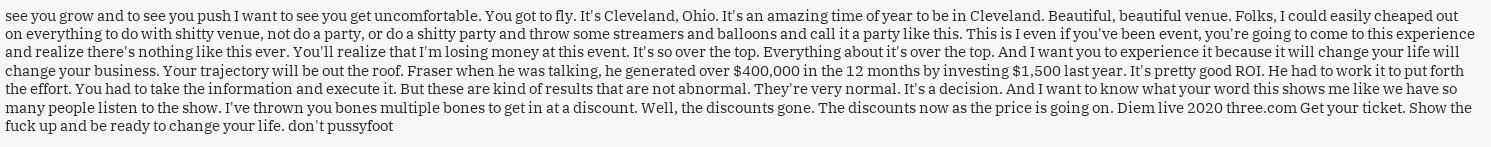see you grow and to see you push I want to see you get uncomfortable. You got to fly. It's Cleveland, Ohio. It's an amazing time of year to be in Cleveland. Beautiful, beautiful venue. Folks, I could easily cheaped out on everything to do with shitty venue, not do a party, or do a shitty party and throw some streamers and balloons and call it a party like this. This is I even if you've been event, you're going to come to this experience and realize there's nothing like this ever. You'll realize that I'm losing money at this event. It's so over the top. Everything about it's over the top. And I want you to experience it because it will change your life will change your business. Your trajectory will be out the roof. Fraser when he was talking, he generated over $400,000 in the 12 months by investing $1,500 last year. It's pretty good ROI. He had to work it to put forth the effort. You had to take the information and execute it. But these are kind of results that are not abnormal. They're very normal. It's a decision. And I want to know what your word this shows me like we have so many people listen to the show. I've thrown you bones multiple bones to get in at a discount. Well, the discounts gone. The discounts now as the price is going on. Diem live 2020 three.com Get your ticket. Show the fuck up and be ready to change your life. don't pussyfoot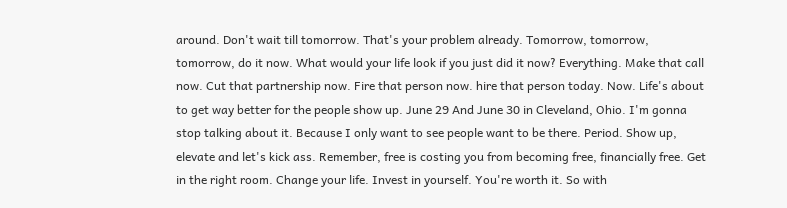around. Don't wait till tomorrow. That's your problem already. Tomorrow, tomorrow, tomorrow, do it now. What would your life look if you just did it now? Everything. Make that call now. Cut that partnership now. Fire that person now. hire that person today. Now. Life's about to get way better for the people show up. June 29 And June 30 in Cleveland, Ohio. I'm gonna stop talking about it. Because I only want to see people want to be there. Period. Show up, elevate and let's kick ass. Remember, free is costing you from becoming free, financially free. Get in the right room. Change your life. Invest in yourself. You're worth it. So with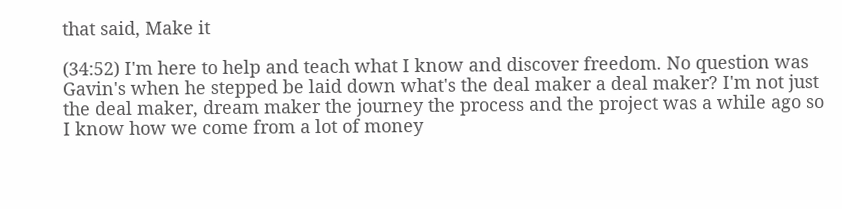that said, Make it

(34:52) I'm here to help and teach what I know and discover freedom. No question was Gavin's when he stepped be laid down what's the deal maker a deal maker? I'm not just the deal maker, dream maker the journey the process and the project was a while ago so I know how we come from a lot of money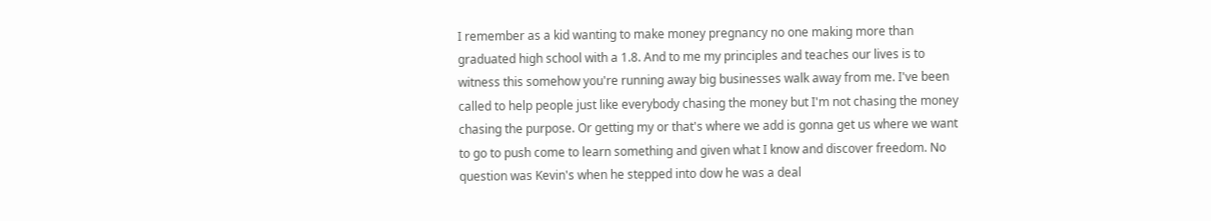I remember as a kid wanting to make money pregnancy no one making more than graduated high school with a 1.8. And to me my principles and teaches our lives is to witness this somehow you're running away big businesses walk away from me. I've been called to help people just like everybody chasing the money but I'm not chasing the money chasing the purpose. Or getting my or that's where we add is gonna get us where we want to go to push come to learn something and given what I know and discover freedom. No question was Kevin's when he stepped into dow he was a deal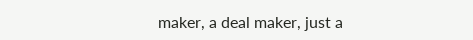maker, a deal maker, just a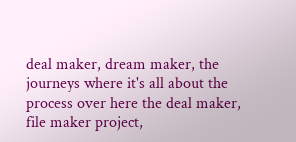deal maker, dream maker, the journeys where it's all about the process over here the deal maker, file maker project,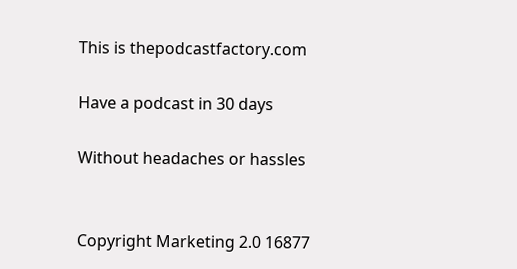This is thepodcastfactory.com

Have a podcast in 30 days

Without headaches or hassles


Copyright Marketing 2.0 16877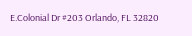E.Colonial Dr #203 Orlando, FL 32820